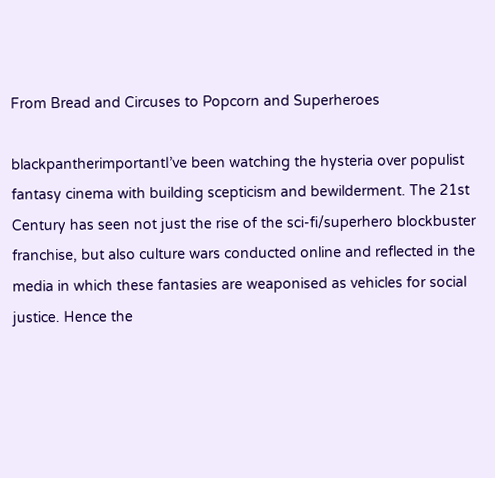From Bread and Circuses to Popcorn and Superheroes

blackpantherimportantI’ve been watching the hysteria over populist fantasy cinema with building scepticism and bewilderment. The 21st Century has seen not just the rise of the sci-fi/superhero blockbuster franchise, but also culture wars conducted online and reflected in the media in which these fantasies are weaponised as vehicles for social justice. Hence the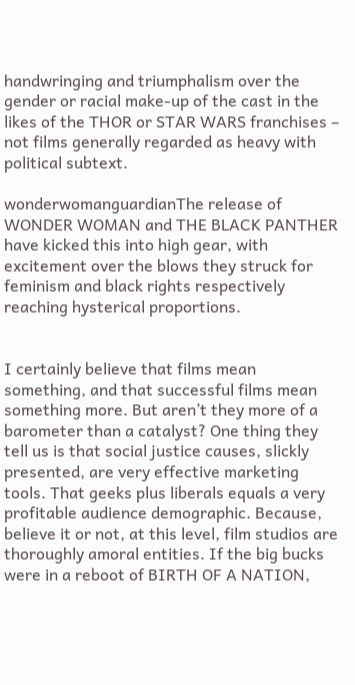handwringing and triumphalism over the gender or racial make-up of the cast in the likes of the THOR or STAR WARS franchises – not films generally regarded as heavy with political subtext.

wonderwomanguardianThe release of WONDER WOMAN and THE BLACK PANTHER have kicked this into high gear, with excitement over the blows they struck for feminism and black rights respectively reaching hysterical proportions.


I certainly believe that films mean something, and that successful films mean something more. But aren’t they more of a barometer than a catalyst? One thing they tell us is that social justice causes, slickly presented, are very effective marketing tools. That geeks plus liberals equals a very profitable audience demographic. Because, believe it or not, at this level, film studios are thoroughly amoral entities. If the big bucks were in a reboot of BIRTH OF A NATION,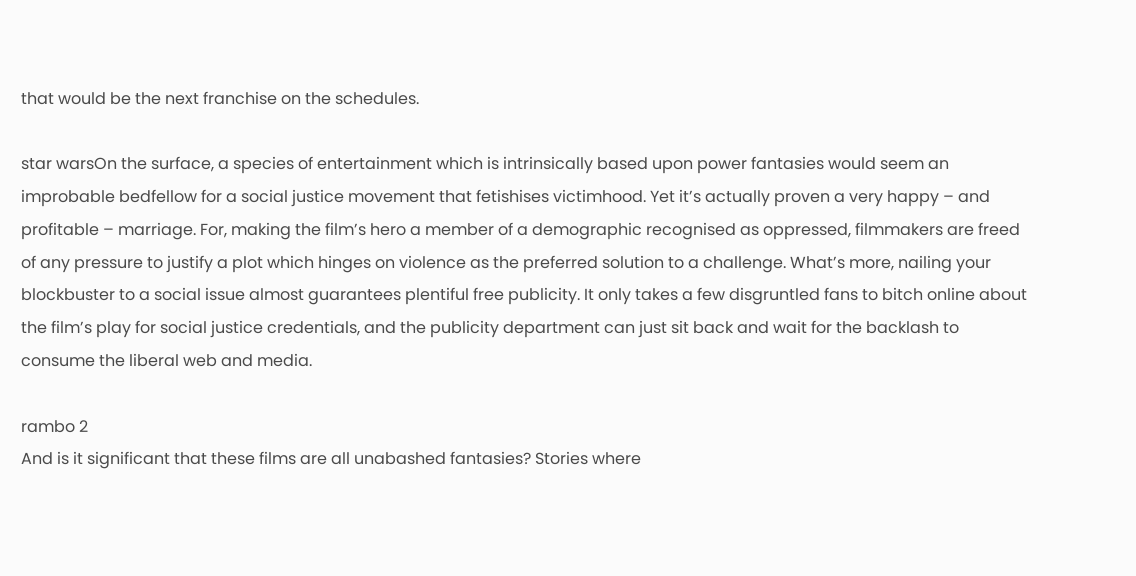that would be the next franchise on the schedules.

star warsOn the surface, a species of entertainment which is intrinsically based upon power fantasies would seem an improbable bedfellow for a social justice movement that fetishises victimhood. Yet it’s actually proven a very happy – and profitable – marriage. For, making the film’s hero a member of a demographic recognised as oppressed, filmmakers are freed of any pressure to justify a plot which hinges on violence as the preferred solution to a challenge. What’s more, nailing your blockbuster to a social issue almost guarantees plentiful free publicity. It only takes a few disgruntled fans to bitch online about the film’s play for social justice credentials, and the publicity department can just sit back and wait for the backlash to consume the liberal web and media.

rambo 2
And is it significant that these films are all unabashed fantasies? Stories where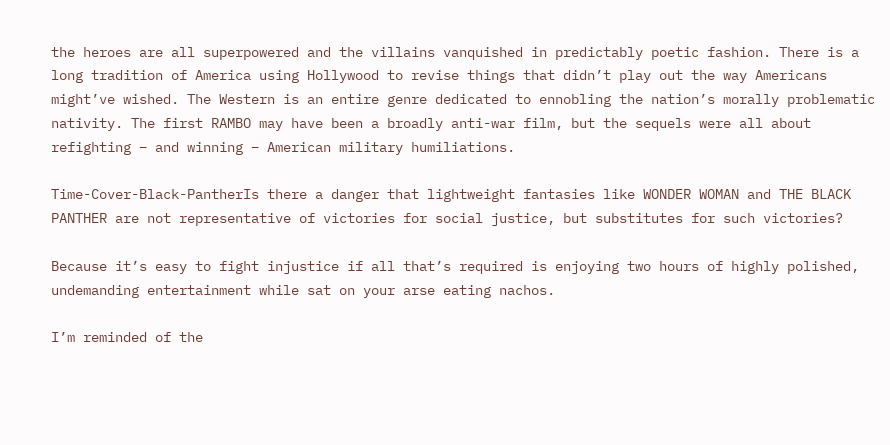the heroes are all superpowered and the villains vanquished in predictably poetic fashion. There is a long tradition of America using Hollywood to revise things that didn’t play out the way Americans might’ve wished. The Western is an entire genre dedicated to ennobling the nation’s morally problematic nativity. The first RAMBO may have been a broadly anti-war film, but the sequels were all about refighting – and winning – American military humiliations.

Time-Cover-Black-PantherIs there a danger that lightweight fantasies like WONDER WOMAN and THE BLACK PANTHER are not representative of victories for social justice, but substitutes for such victories?

Because it’s easy to fight injustice if all that’s required is enjoying two hours of highly polished, undemanding entertainment while sat on your arse eating nachos.

I’m reminded of the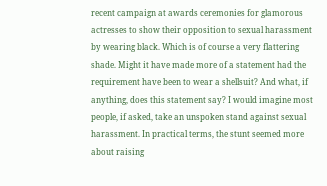recent campaign at awards ceremonies for glamorous actresses to show their opposition to sexual harassment by wearing black. Which is of course a very flattering shade. Might it have made more of a statement had the requirement have been to wear a shellsuit? And what, if anything, does this statement say? I would imagine most people, if asked, take an unspoken stand against sexual harassment. In practical terms, the stunt seemed more about raising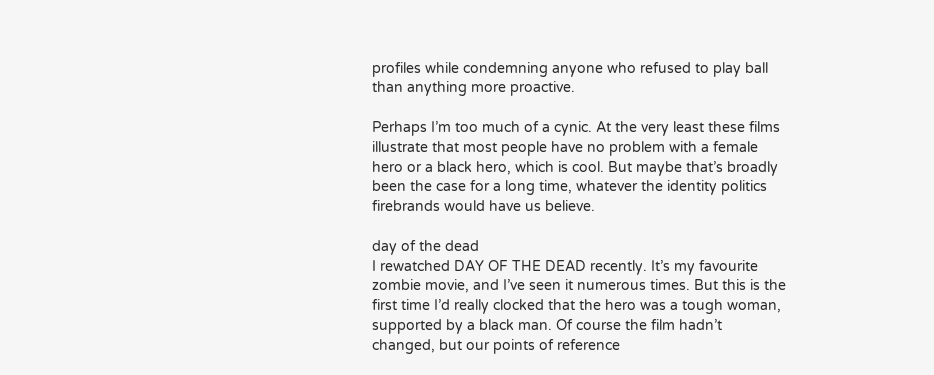profiles while condemning anyone who refused to play ball than anything more proactive.

Perhaps I’m too much of a cynic. At the very least these films illustrate that most people have no problem with a female hero or a black hero, which is cool. But maybe that’s broadly been the case for a long time, whatever the identity politics firebrands would have us believe.

day of the dead
I rewatched DAY OF THE DEAD recently. It’s my favourite zombie movie, and I’ve seen it numerous times. But this is the first time I’d really clocked that the hero was a tough woman, supported by a black man. Of course the film hadn’t changed, but our points of reference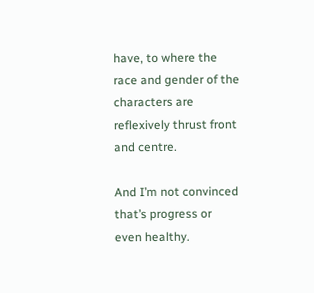have, to where the race and gender of the characters are reflexively thrust front and centre.

And I’m not convinced that’s progress or even healthy.